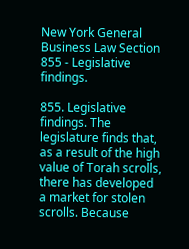New York General Business Law Section 855 - Legislative findings.

855. Legislative findings. The legislature finds that, as a result of the high value of Torah scrolls, there has developed a market for stolen scrolls. Because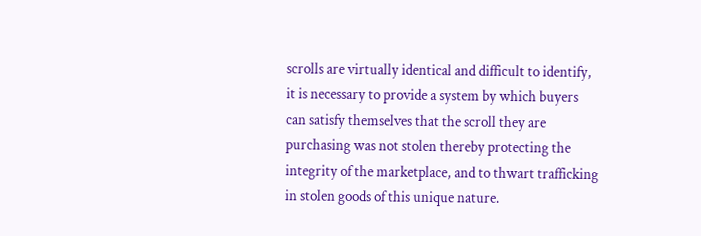scrolls are virtually identical and difficult to identify, it is necessary to provide a system by which buyers can satisfy themselves that the scroll they are purchasing was not stolen thereby protecting the integrity of the marketplace, and to thwart trafficking in stolen goods of this unique nature.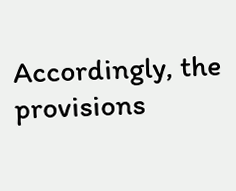Accordingly, the provisions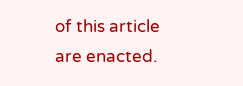of this article are enacted.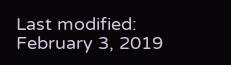Last modified: February 3, 2019